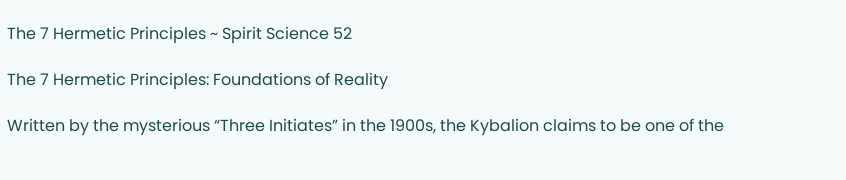The 7 Hermetic Principles ~ Spirit Science 52

The 7 Hermetic Principles: Foundations of Reality

Written by the mysterious “Three Initiates” in the 1900s, the Kybalion claims to be one of the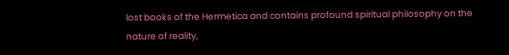lost books of the Hermetica and contains profound spiritual philosophy on the nature of reality,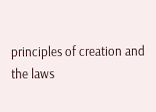principles of creation and the laws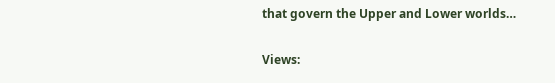that govern the Upper and Lower worlds…

Views: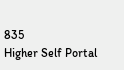835
Higher Self Portal